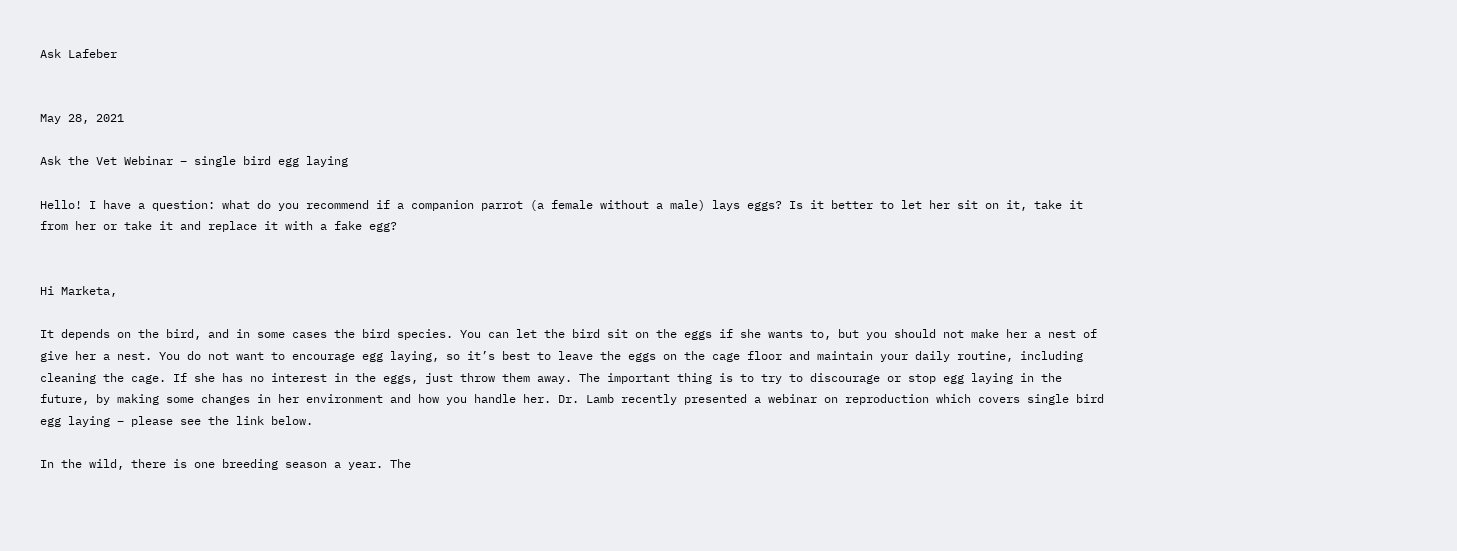Ask Lafeber


May 28, 2021

Ask the Vet Webinar – single bird egg laying

Hello! I have a question: what do you recommend if a companion parrot (a female without a male) lays eggs? Is it better to let her sit on it, take it from her or take it and replace it with a fake egg?


Hi Marketa,

It depends on the bird, and in some cases the bird species. You can let the bird sit on the eggs if she wants to, but you should not make her a nest of give her a nest. You do not want to encourage egg laying, so it’s best to leave the eggs on the cage floor and maintain your daily routine, including cleaning the cage. If she has no interest in the eggs, just throw them away. The important thing is to try to discourage or stop egg laying in the future, by making some changes in her environment and how you handle her. Dr. Lamb recently presented a webinar on reproduction which covers single bird egg laying – please see the link below.

In the wild, there is one breeding season a year. The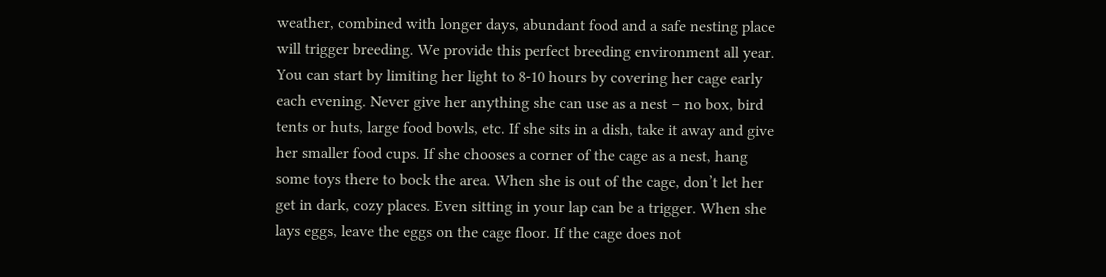weather, combined with longer days, abundant food and a safe nesting place will trigger breeding. We provide this perfect breeding environment all year. You can start by limiting her light to 8-10 hours by covering her cage early each evening. Never give her anything she can use as a nest – no box, bird tents or huts, large food bowls, etc. If she sits in a dish, take it away and give her smaller food cups. If she chooses a corner of the cage as a nest, hang some toys there to bock the area. When she is out of the cage, don’t let her get in dark, cozy places. Even sitting in your lap can be a trigger. When she lays eggs, leave the eggs on the cage floor. If the cage does not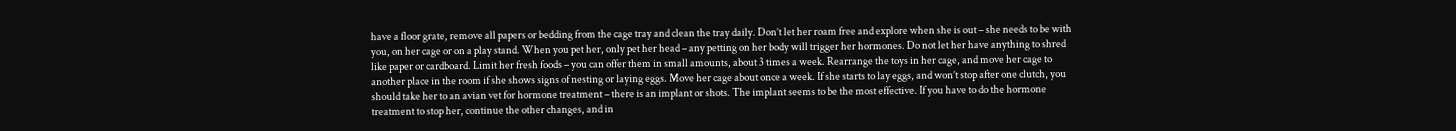have a floor grate, remove all papers or bedding from the cage tray and clean the tray daily. Don’t let her roam free and explore when she is out – she needs to be with you, on her cage or on a play stand. When you pet her, only pet her head – any petting on her body will trigger her hormones. Do not let her have anything to shred like paper or cardboard. Limit her fresh foods – you can offer them in small amounts, about 3 times a week. Rearrange the toys in her cage, and move her cage to another place in the room if she shows signs of nesting or laying eggs. Move her cage about once a week. If she starts to lay eggs, and won’t stop after one clutch, you should take her to an avian vet for hormone treatment – there is an implant or shots. The implant seems to be the most effective. If you have to do the hormone treatment to stop her, continue the other changes, and in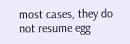most cases, they do not resume egg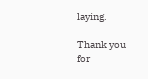laying.

Thank you for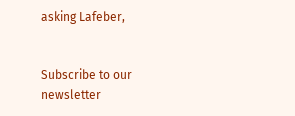asking Lafeber,


Subscribe to our newsletter